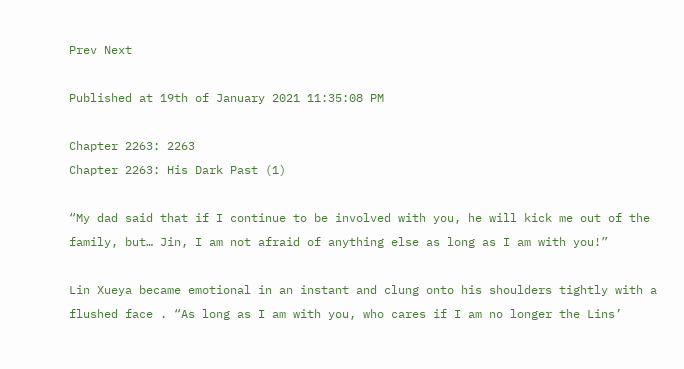Prev Next

Published at 19th of January 2021 11:35:08 PM

Chapter 2263: 2263
Chapter 2263: His Dark Past (1)

“My dad said that if I continue to be involved with you, he will kick me out of the family, but… Jin, I am not afraid of anything else as long as I am with you!”

Lin Xueya became emotional in an instant and clung onto his shoulders tightly with a flushed face . “As long as I am with you, who cares if I am no longer the Lins’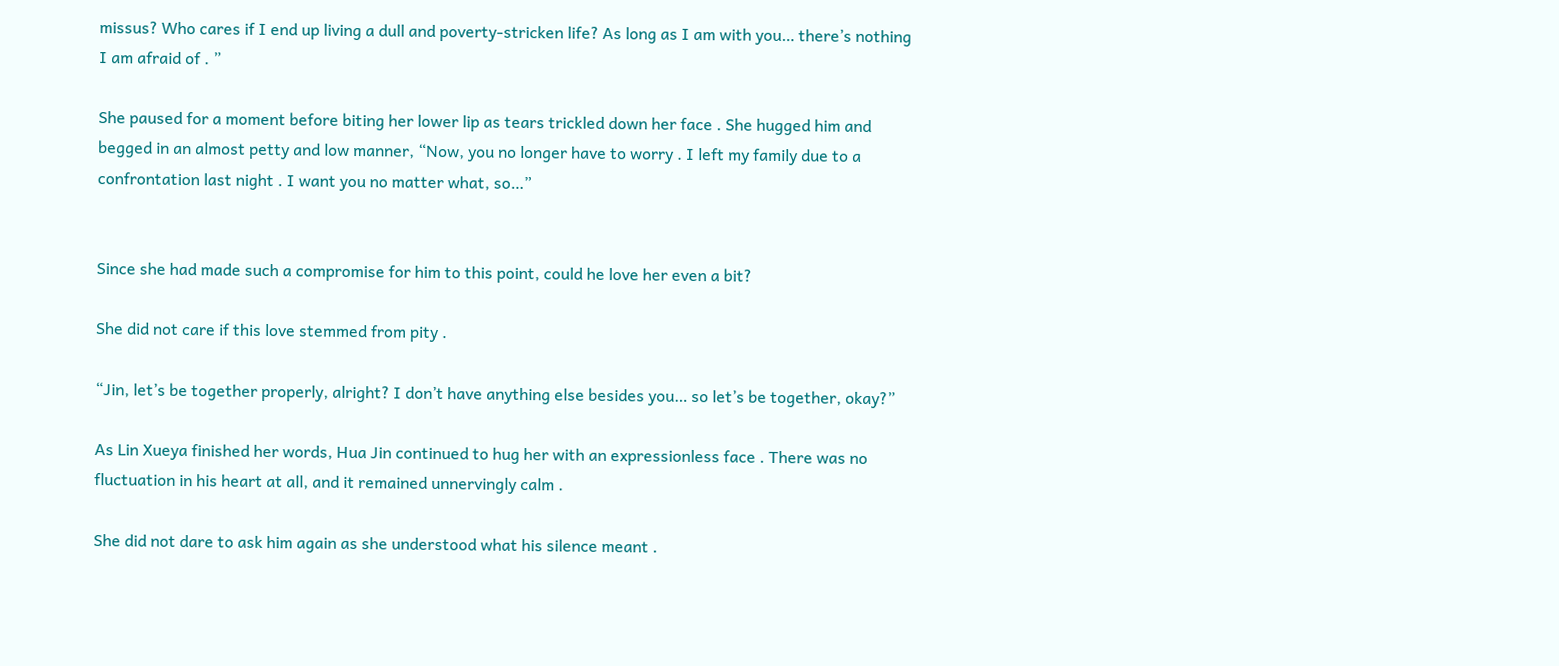missus? Who cares if I end up living a dull and poverty-stricken life? As long as I am with you… there’s nothing I am afraid of . ”

She paused for a moment before biting her lower lip as tears trickled down her face . She hugged him and begged in an almost petty and low manner, “Now, you no longer have to worry . I left my family due to a confrontation last night . I want you no matter what, so…”


Since she had made such a compromise for him to this point, could he love her even a bit?

She did not care if this love stemmed from pity .

“Jin, let’s be together properly, alright? I don’t have anything else besides you… so let’s be together, okay?”

As Lin Xueya finished her words, Hua Jin continued to hug her with an expressionless face . There was no fluctuation in his heart at all, and it remained unnervingly calm .

She did not dare to ask him again as she understood what his silence meant .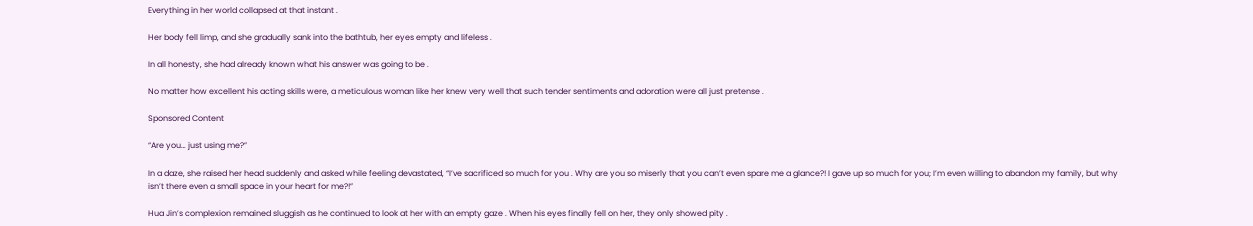Everything in her world collapsed at that instant .

Her body fell limp, and she gradually sank into the bathtub, her eyes empty and lifeless .

In all honesty, she had already known what his answer was going to be .

No matter how excellent his acting skills were, a meticulous woman like her knew very well that such tender sentiments and adoration were all just pretense .

Sponsored Content

“Are you… just using me?”

In a daze, she raised her head suddenly and asked while feeling devastated, “I’ve sacrificed so much for you . Why are you so miserly that you can’t even spare me a glance?! I gave up so much for you; I’m even willing to abandon my family, but why isn’t there even a small space in your heart for me?!”

Hua Jin’s complexion remained sluggish as he continued to look at her with an empty gaze . When his eyes finally fell on her, they only showed pity .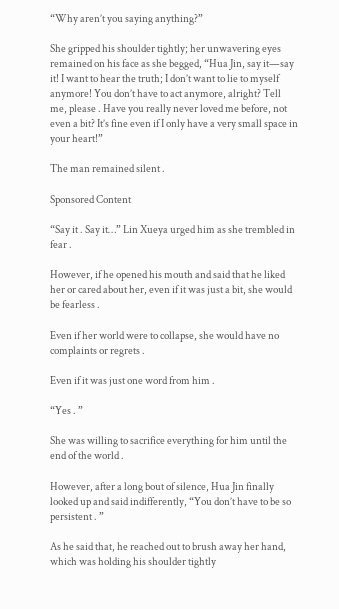“Why aren’t you saying anything?”

She gripped his shoulder tightly; her unwavering eyes remained on his face as she begged, “Hua Jin, say it—say it! I want to hear the truth; I don’t want to lie to myself anymore! You don’t have to act anymore, alright? Tell me, please . Have you really never loved me before, not even a bit? It’s fine even if I only have a very small space in your heart!”

The man remained silent .

Sponsored Content

“Say it . Say it…” Lin Xueya urged him as she trembled in fear .

However, if he opened his mouth and said that he liked her or cared about her, even if it was just a bit, she would be fearless .

Even if her world were to collapse, she would have no complaints or regrets .

Even if it was just one word from him .

“Yes . ”

She was willing to sacrifice everything for him until the end of the world .

However, after a long bout of silence, Hua Jin finally looked up and said indifferently, “You don’t have to be so persistent . ”

As he said that, he reached out to brush away her hand, which was holding his shoulder tightly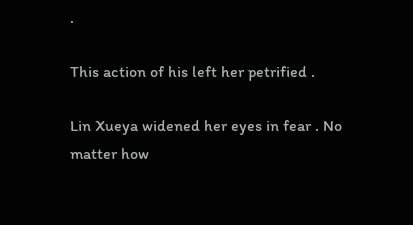.

This action of his left her petrified .

Lin Xueya widened her eyes in fear . No matter how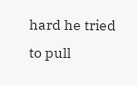hard he tried to pull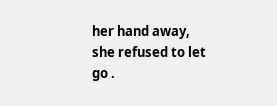her hand away, she refused to let go .